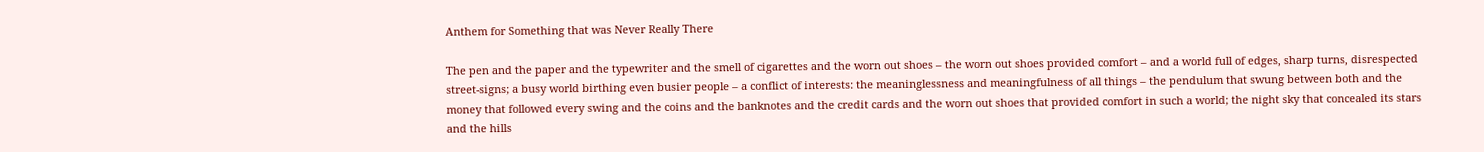Anthem for Something that was Never Really There

The pen and the paper and the typewriter and the smell of cigarettes and the worn out shoes – the worn out shoes provided comfort – and a world full of edges, sharp turns, disrespected street-signs; a busy world birthing even busier people – a conflict of interests: the meaninglessness and meaningfulness of all things – the pendulum that swung between both and the money that followed every swing and the coins and the banknotes and the credit cards and the worn out shoes that provided comfort in such a world; the night sky that concealed its stars and the hills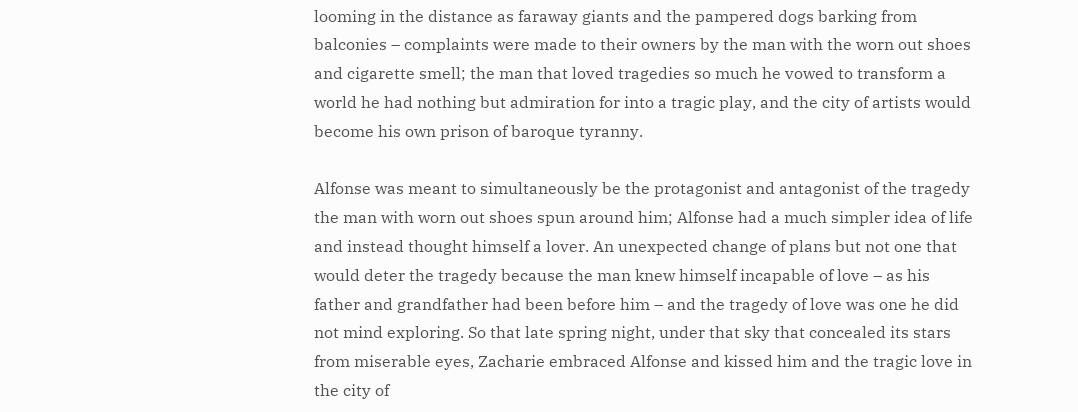looming in the distance as faraway giants and the pampered dogs barking from balconies – complaints were made to their owners by the man with the worn out shoes and cigarette smell; the man that loved tragedies so much he vowed to transform a world he had nothing but admiration for into a tragic play, and the city of artists would become his own prison of baroque tyranny.

Alfonse was meant to simultaneously be the protagonist and antagonist of the tragedy the man with worn out shoes spun around him; Alfonse had a much simpler idea of life and instead thought himself a lover. An unexpected change of plans but not one that would deter the tragedy because the man knew himself incapable of love – as his father and grandfather had been before him – and the tragedy of love was one he did not mind exploring. So that late spring night, under that sky that concealed its stars from miserable eyes, Zacharie embraced Alfonse and kissed him and the tragic love in the city of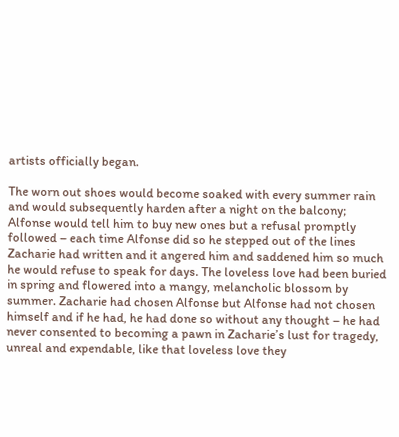artists officially began.

The worn out shoes would become soaked with every summer rain and would subsequently harden after a night on the balcony; Alfonse would tell him to buy new ones but a refusal promptly followed – each time Alfonse did so he stepped out of the lines Zacharie had written and it angered him and saddened him so much he would refuse to speak for days. The loveless love had been buried in spring and flowered into a mangy, melancholic blossom by summer. Zacharie had chosen Alfonse but Alfonse had not chosen himself and if he had, he had done so without any thought – he had never consented to becoming a pawn in Zacharie’s lust for tragedy, unreal and expendable, like that loveless love they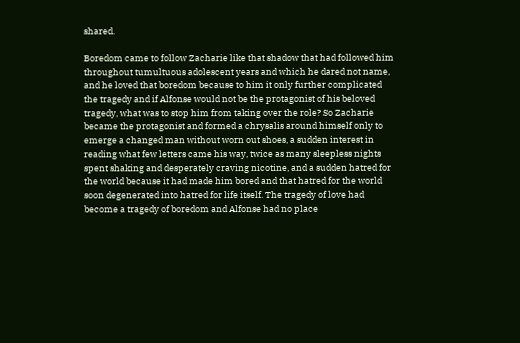shared.

Boredom came to follow Zacharie like that shadow that had followed him throughout tumultuous adolescent years and which he dared not name, and he loved that boredom because to him it only further complicated the tragedy and if Alfonse would not be the protagonist of his beloved tragedy, what was to stop him from taking over the role? So Zacharie became the protagonist and formed a chrysalis around himself only to emerge a changed man without worn out shoes, a sudden interest in reading what few letters came his way, twice as many sleepless nights spent shaking and desperately craving nicotine, and a sudden hatred for the world because it had made him bored and that hatred for the world soon degenerated into hatred for life itself. The tragedy of love had become a tragedy of boredom and Alfonse had no place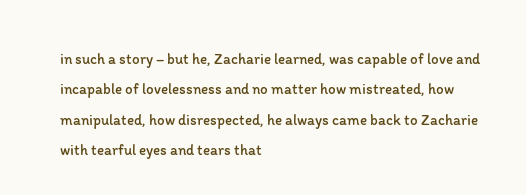in such a story – but he, Zacharie learned, was capable of love and incapable of lovelessness and no matter how mistreated, how manipulated, how disrespected, he always came back to Zacharie with tearful eyes and tears that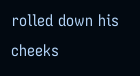rolled down his cheeks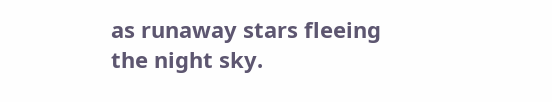as runaway stars fleeing the night sky.